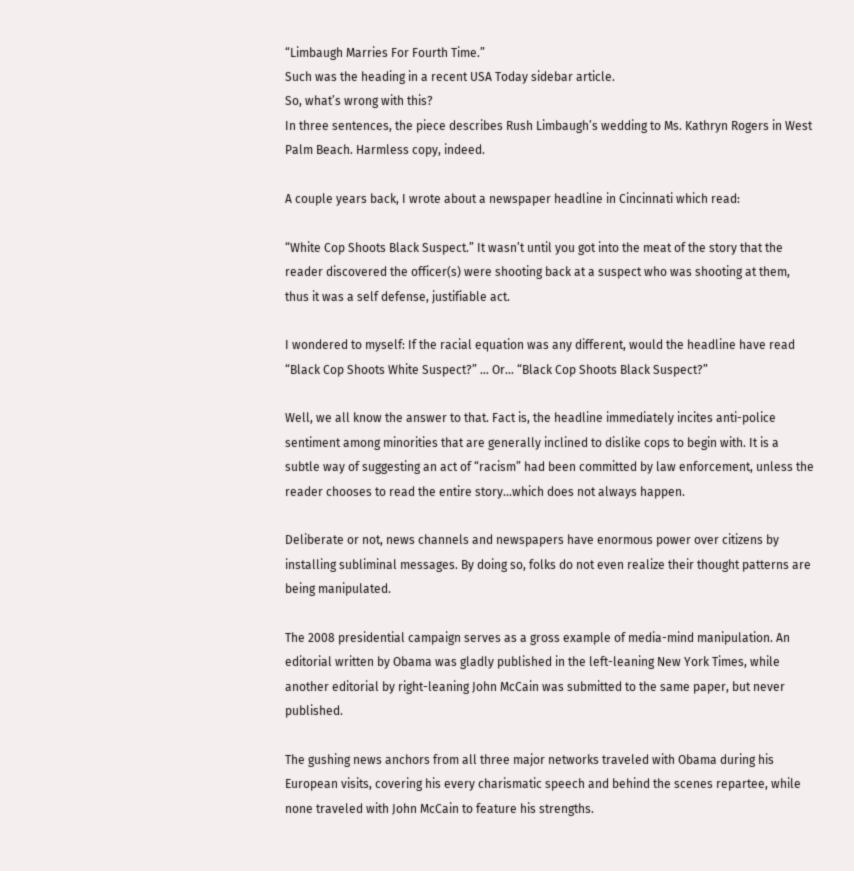“Limbaugh Marries For Fourth Time.”
Such was the heading in a recent USA Today sidebar article.
So, what’s wrong with this?
In three sentences, the piece describes Rush Limbaugh’s wedding to Ms. Kathryn Rogers in West Palm Beach. Harmless copy, indeed.

A couple years back, I wrote about a newspaper headline in Cincinnati which read:

“White Cop Shoots Black Suspect.” It wasn’t until you got into the meat of the story that the reader discovered the officer(s) were shooting back at a suspect who was shooting at them, thus it was a self defense, justifiable act.

I wondered to myself: If the racial equation was any different, would the headline have read “Black Cop Shoots White Suspect?” … Or… “Black Cop Shoots Black Suspect?”

Well, we all know the answer to that. Fact is, the headline immediately incites anti-police sentiment among minorities that are generally inclined to dislike cops to begin with. It is a subtle way of suggesting an act of “racism” had been committed by law enforcement, unless the reader chooses to read the entire story…which does not always happen.

Deliberate or not, news channels and newspapers have enormous power over citizens by installing subliminal messages. By doing so, folks do not even realize their thought patterns are being manipulated.

The 2008 presidential campaign serves as a gross example of media-mind manipulation. An editorial written by Obama was gladly published in the left-leaning New York Times, while another editorial by right-leaning John McCain was submitted to the same paper, but never published.

The gushing news anchors from all three major networks traveled with Obama during his European visits, covering his every charismatic speech and behind the scenes repartee, while none traveled with John McCain to feature his strengths.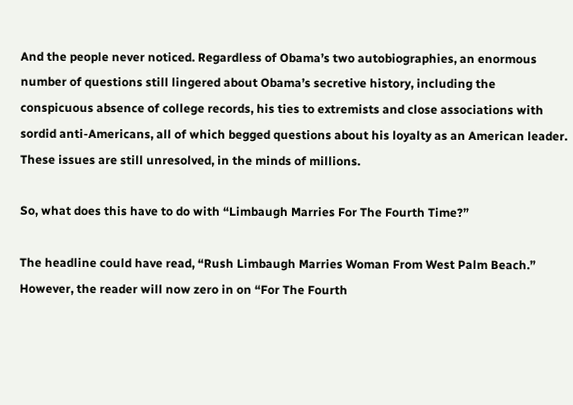And the people never noticed. Regardless of Obama’s two autobiographies, an enormous number of questions still lingered about Obama’s secretive history, including the conspicuous absence of college records, his ties to extremists and close associations with sordid anti-Americans, all of which begged questions about his loyalty as an American leader. These issues are still unresolved, in the minds of millions.

So, what does this have to do with “Limbaugh Marries For The Fourth Time?”

The headline could have read, “Rush Limbaugh Marries Woman From West Palm Beach.” However, the reader will now zero in on “For The Fourth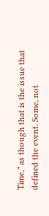Time,” as though that is the issue that defined the event. Some, not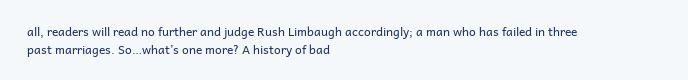all, readers will read no further and judge Rush Limbaugh accordingly; a man who has failed in three past marriages. So…what’s one more? A history of bad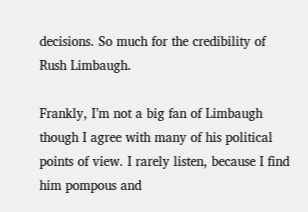decisions. So much for the credibility of Rush Limbaugh.

Frankly, I’m not a big fan of Limbaugh though I agree with many of his political points of view. I rarely listen, because I find him pompous and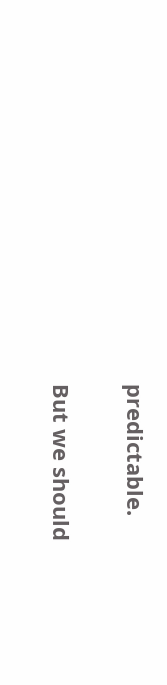predictable.

But we should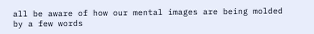all be aware of how our mental images are being molded by a few words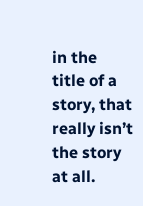in the title of a story, that really isn’t the story at all.